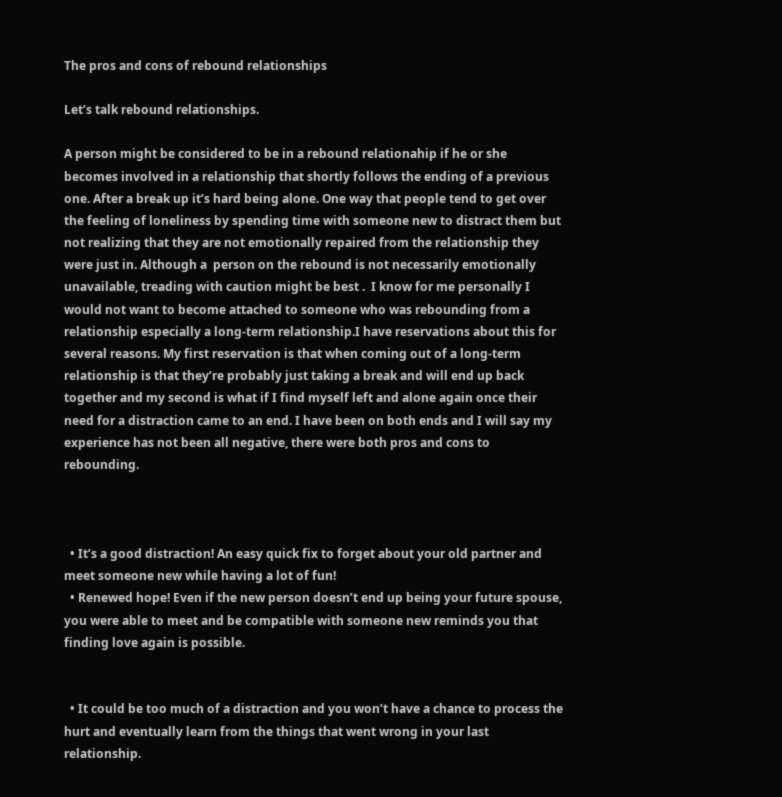The pros and cons of rebound relationships

Let’s talk rebound relationships.

A person might be considered to be in a rebound relationahip if he or she becomes involved in a relationship that shortly follows the ending of a previous one. After a break up it’s hard being alone. One way that people tend to get over the feeling of loneliness by spending time with someone new to distract them but not realizing that they are not emotionally repaired from the relationship they were just in. Although a  person on the rebound is not necessarily emotionally unavailable, treading with caution might be best .  I know for me personally I would not want to become attached to someone who was rebounding from a relationship especially a long-term relationship.I have reservations about this for several reasons. My first reservation is that when coming out of a long-term relationship is that they’re probably just taking a break and will end up back together and my second is what if I find myself left and alone again once their need for a distraction came to an end. I have been on both ends and I will say my experience has not been all negative, there were both pros and cons to rebounding.



  • It’s a good distraction! An easy quick fix to forget about your old partner and meet someone new while having a lot of fun!
  • Renewed hope! Even if the new person doesn’t end up being your future spouse, you were able to meet and be compatible with someone new reminds you that finding love again is possible.


  • It could be too much of a distraction and you won’t have a chance to process the hurt and eventually learn from the things that went wrong in your last relationship.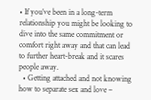• If you’ve been in a long-term relationship you might be looking to dive into the same commitment or comfort right away and that can lead to further heart-break and it scares people away.
  • Getting attached and not knowing how to separate sex and love –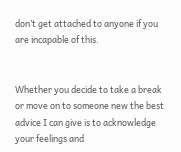don’t get attached to anyone if you are incapable of this.


Whether you decide to take a break or move on to someone new the best advice I can give is to acknowledge your feelings and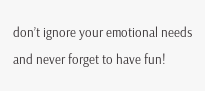don’t ignore your emotional needs and never forget to have fun!